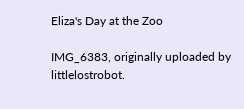Eliza's Day at the Zoo

IMG_6383, originally uploaded by littlelostrobot.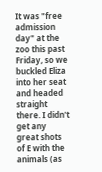It was "free admission day" at the zoo this past Friday, so we buckled Eliza into her seat and headed straight there. I didn't get any great shots of E with the animals (as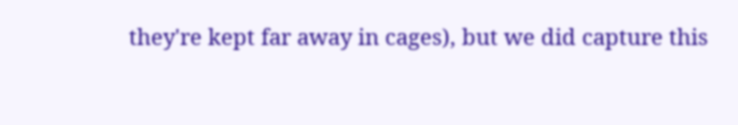they're kept far away in cages), but we did capture this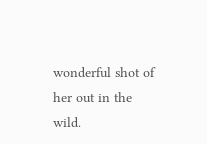wonderful shot of her out in the wild.